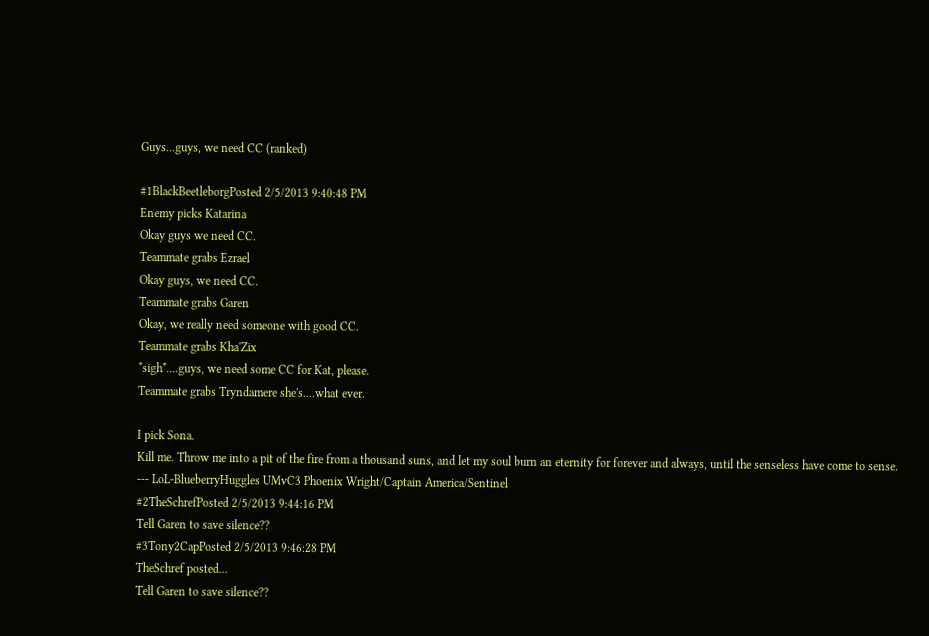Guys...guys, we need CC (ranked)

#1BlackBeetleborgPosted 2/5/2013 9:40:48 PM
Enemy picks Katarina
Okay guys we need CC.
Teammate grabs Ezrael
Okay guys, we need CC.
Teammate grabs Garen
Okay, we really need someone with good CC.
Teammate grabs Kha'Zix
*sigh*....guys, we need some CC for Kat, please.
Teammate grabs Tryndamere she's....what ever.

I pick Sona.
Kill me. Throw me into a pit of the fire from a thousand suns, and let my soul burn an eternity for forever and always, until the senseless have come to sense.
--- LoL-BlueberryHuggles UMvC3 Phoenix Wright/Captain America/Sentinel
#2TheSchrefPosted 2/5/2013 9:44:16 PM
Tell Garen to save silence??
#3Tony2CapPosted 2/5/2013 9:46:28 PM
TheSchref posted...
Tell Garen to save silence??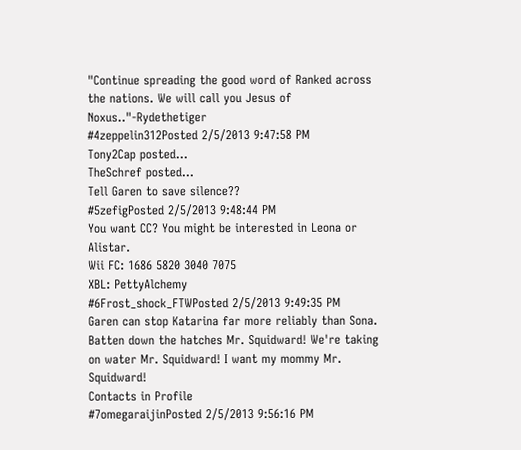"Continue spreading the good word of Ranked across the nations. We will call you Jesus of Noxus.."-Rydethetiger
#4zeppelin312Posted 2/5/2013 9:47:58 PM
Tony2Cap posted...
TheSchref posted...
Tell Garen to save silence??
#5zefigPosted 2/5/2013 9:48:44 PM
You want CC? You might be interested in Leona or Alistar.
Wii FC: 1686 5820 3040 7075
XBL: PettyAlchemy
#6Frost_shock_FTWPosted 2/5/2013 9:49:35 PM
Garen can stop Katarina far more reliably than Sona.
Batten down the hatches Mr. Squidward! We're taking on water Mr. Squidward! I want my mommy Mr. Squidward!
Contacts in Profile
#7omegaraijinPosted 2/5/2013 9:56:16 PM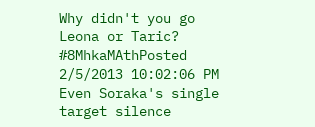Why didn't you go Leona or Taric?
#8MhkaMAthPosted 2/5/2013 10:02:06 PM
Even Soraka's single target silence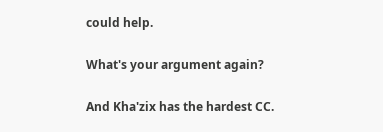could help.

What's your argument again?

And Kha'zix has the hardest CC.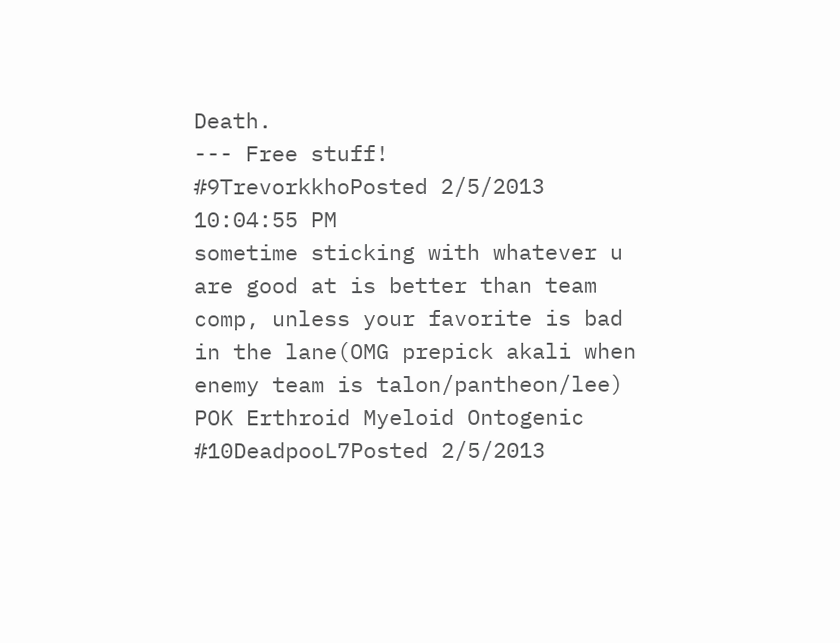Death.
--- Free stuff!
#9TrevorkkhoPosted 2/5/2013 10:04:55 PM
sometime sticking with whatever u are good at is better than team comp, unless your favorite is bad in the lane(OMG prepick akali when enemy team is talon/pantheon/lee)
POK Erthroid Myeloid Ontogenic
#10DeadpooL7Posted 2/5/2013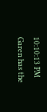10:10:13 PM
Garen has the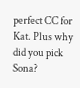perfect CC for Kat. Plus why did you pick Sona?